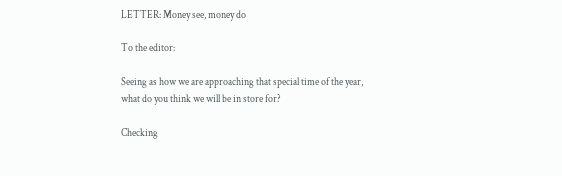LETTER: Money see, money do

To the editor:

Seeing as how we are approaching that special time of the year, what do you think we will be in store for?

Checking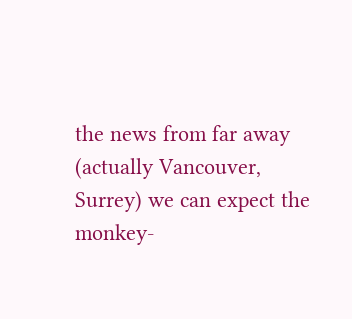the news from far away (actually Vancouver, Surrey) we can expect the monkey-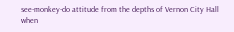see-monkey-do attitude from the depths of Vernon City Hall when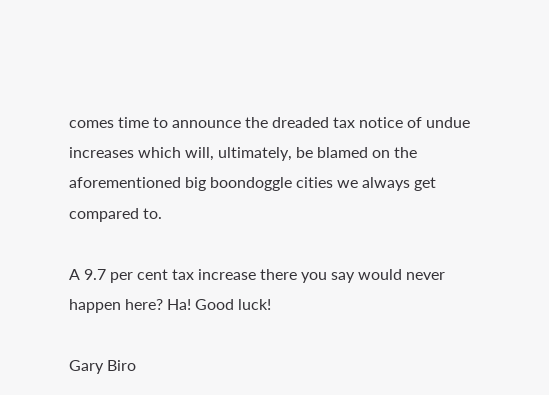comes time to announce the dreaded tax notice of undue increases which will, ultimately, be blamed on the aforementioned big boondoggle cities we always get compared to.

A 9.7 per cent tax increase there you say would never happen here? Ha! Good luck!

Gary Biro